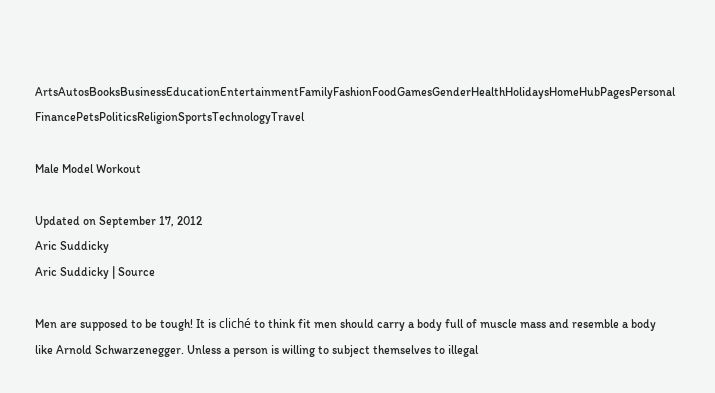ArtsAutosBooksBusinessEducationEntertainmentFamilyFashionFoodGamesGenderHealthHolidaysHomeHubPagesPersonal FinancePetsPoliticsReligionSportsTechnologyTravel

Male Model Workout

Updated on September 17, 2012
Aric Suddicky
Aric Suddicky | Source

Men are supposed to be tough! It is cliché to think fit men should carry a body full of muscle mass and resemble a body like Arnold Schwarzenegger. Unless a person is willing to subject themselves to illegal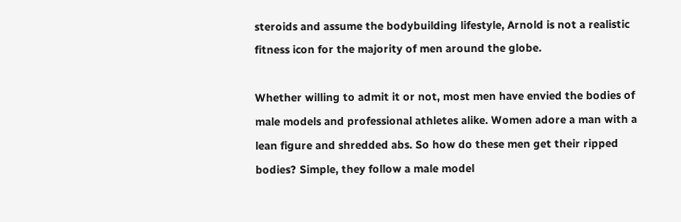steroids and assume the bodybuilding lifestyle, Arnold is not a realistic fitness icon for the majority of men around the globe.

Whether willing to admit it or not, most men have envied the bodies of male models and professional athletes alike. Women adore a man with a lean figure and shredded abs. So how do these men get their ripped bodies? Simple, they follow a male model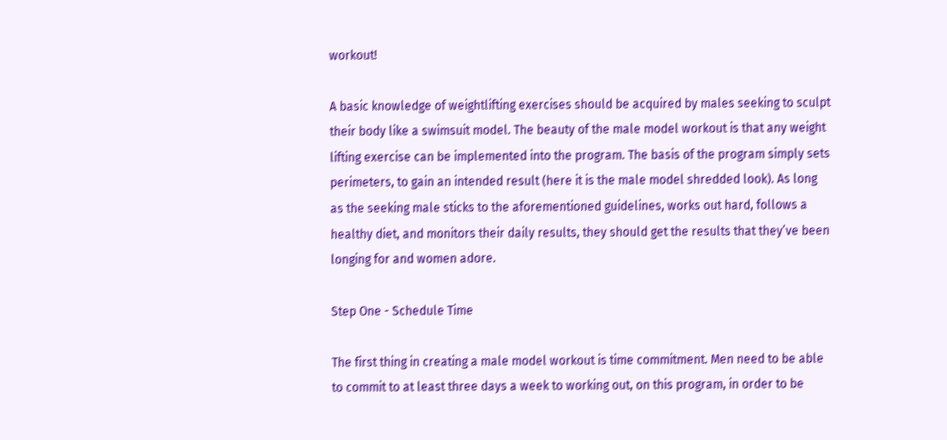workout!

A basic knowledge of weightlifting exercises should be acquired by males seeking to sculpt their body like a swimsuit model. The beauty of the male model workout is that any weight lifting exercise can be implemented into the program. The basis of the program simply sets perimeters, to gain an intended result (here it is the male model shredded look). As long as the seeking male sticks to the aforementioned guidelines, works out hard, follows a healthy diet, and monitors their daily results, they should get the results that they’ve been longing for and women adore.

Step One - Schedule Time

The first thing in creating a male model workout is time commitment. Men need to be able to commit to at least three days a week to working out, on this program, in order to be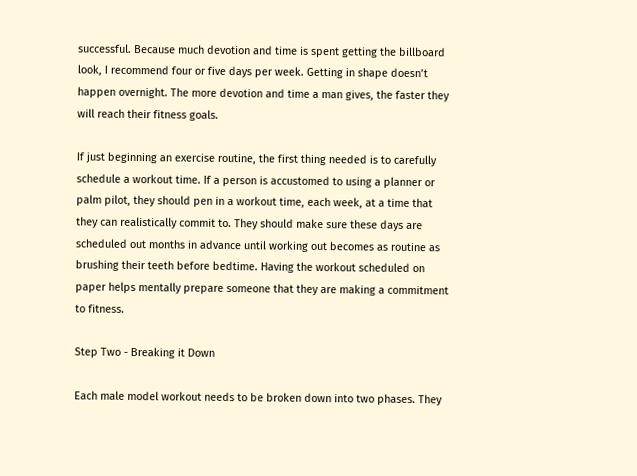successful. Because much devotion and time is spent getting the billboard look, I recommend four or five days per week. Getting in shape doesn’t happen overnight. The more devotion and time a man gives, the faster they will reach their fitness goals.

If just beginning an exercise routine, the first thing needed is to carefully schedule a workout time. If a person is accustomed to using a planner or palm pilot, they should pen in a workout time, each week, at a time that they can realistically commit to. They should make sure these days are scheduled out months in advance until working out becomes as routine as brushing their teeth before bedtime. Having the workout scheduled on paper helps mentally prepare someone that they are making a commitment to fitness.

Step Two - Breaking it Down

Each male model workout needs to be broken down into two phases. They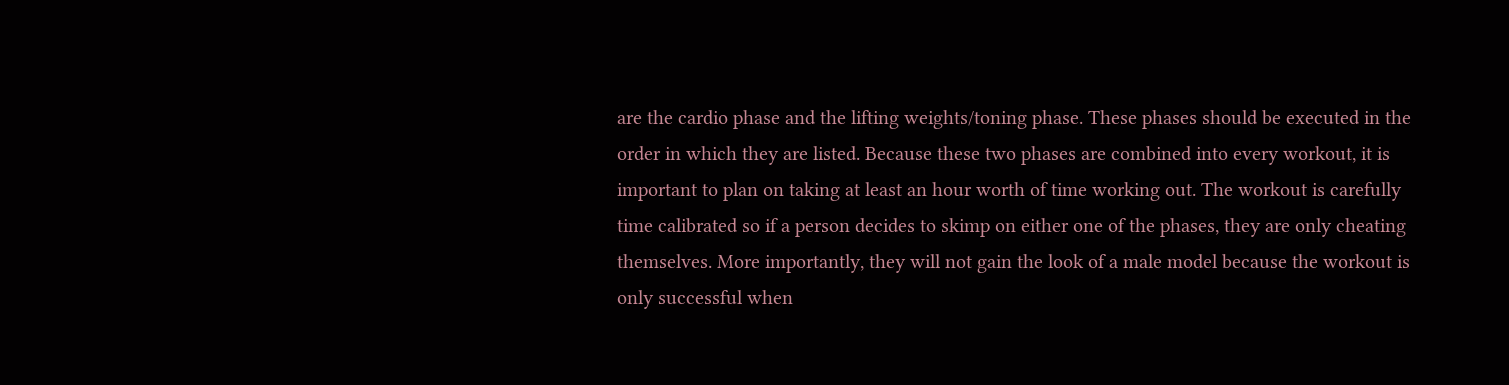are the cardio phase and the lifting weights/toning phase. These phases should be executed in the order in which they are listed. Because these two phases are combined into every workout, it is important to plan on taking at least an hour worth of time working out. The workout is carefully time calibrated so if a person decides to skimp on either one of the phases, they are only cheating themselves. More importantly, they will not gain the look of a male model because the workout is only successful when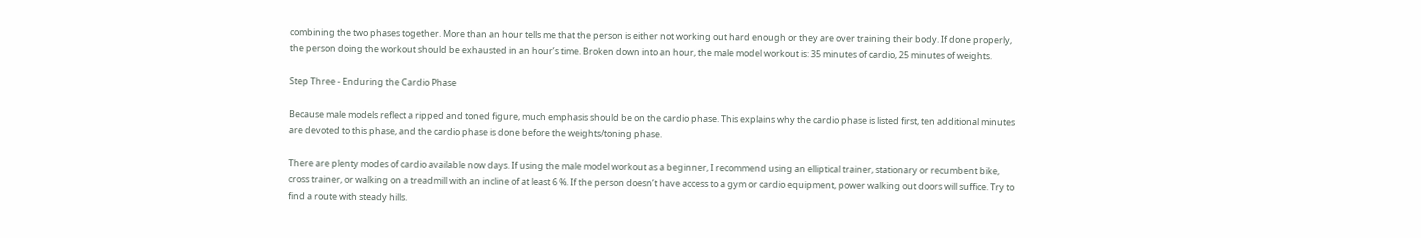combining the two phases together. More than an hour tells me that the person is either not working out hard enough or they are over training their body. If done properly, the person doing the workout should be exhausted in an hour’s time. Broken down into an hour, the male model workout is: 35 minutes of cardio, 25 minutes of weights.

Step Three - Enduring the Cardio Phase

Because male models reflect a ripped and toned figure, much emphasis should be on the cardio phase. This explains why the cardio phase is listed first, ten additional minutes are devoted to this phase, and the cardio phase is done before the weights/toning phase.

There are plenty modes of cardio available now days. If using the male model workout as a beginner, I recommend using an elliptical trainer, stationary or recumbent bike, cross trainer, or walking on a treadmill with an incline of at least 6 %. If the person doesn’t have access to a gym or cardio equipment, power walking out doors will suffice. Try to find a route with steady hills.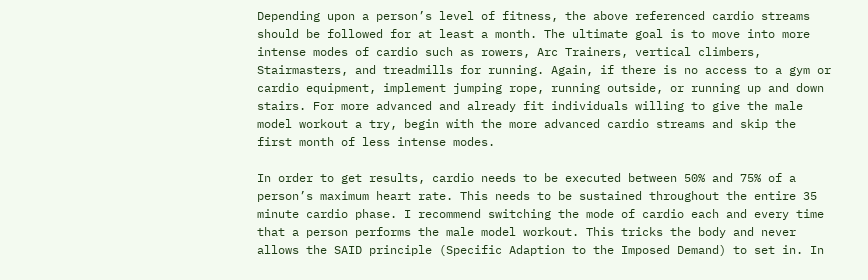Depending upon a person’s level of fitness, the above referenced cardio streams should be followed for at least a month. The ultimate goal is to move into more intense modes of cardio such as rowers, Arc Trainers, vertical climbers, Stairmasters, and treadmills for running. Again, if there is no access to a gym or cardio equipment, implement jumping rope, running outside, or running up and down stairs. For more advanced and already fit individuals willing to give the male model workout a try, begin with the more advanced cardio streams and skip the first month of less intense modes.

In order to get results, cardio needs to be executed between 50% and 75% of a person’s maximum heart rate. This needs to be sustained throughout the entire 35 minute cardio phase. I recommend switching the mode of cardio each and every time that a person performs the male model workout. This tricks the body and never allows the SAID principle (Specific Adaption to the Imposed Demand) to set in. In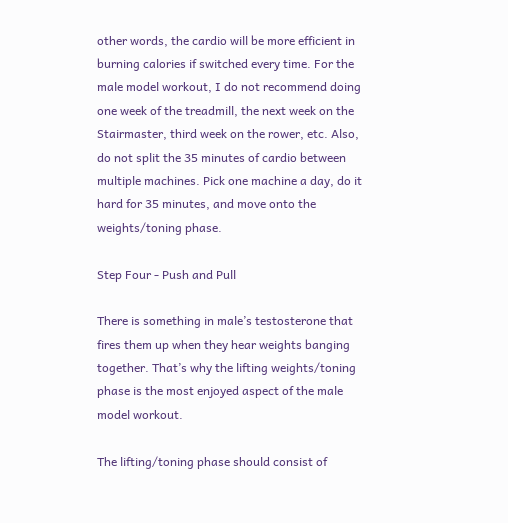other words, the cardio will be more efficient in burning calories if switched every time. For the male model workout, I do not recommend doing one week of the treadmill, the next week on the Stairmaster, third week on the rower, etc. Also, do not split the 35 minutes of cardio between multiple machines. Pick one machine a day, do it hard for 35 minutes, and move onto the weights/toning phase.

Step Four - Push and Pull

There is something in male’s testosterone that fires them up when they hear weights banging together. That’s why the lifting weights/toning phase is the most enjoyed aspect of the male model workout.

The lifting/toning phase should consist of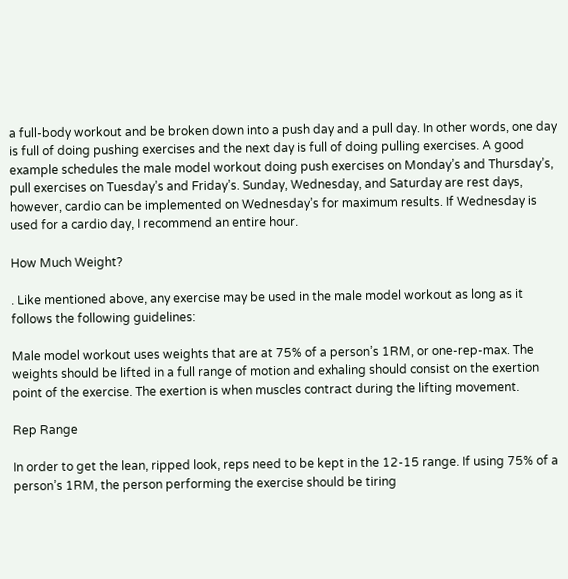a full-body workout and be broken down into a push day and a pull day. In other words, one day is full of doing pushing exercises and the next day is full of doing pulling exercises. A good example schedules the male model workout doing push exercises on Monday’s and Thursday’s, pull exercises on Tuesday’s and Friday’s. Sunday, Wednesday, and Saturday are rest days, however, cardio can be implemented on Wednesday’s for maximum results. If Wednesday is used for a cardio day, I recommend an entire hour.

How Much Weight?

. Like mentioned above, any exercise may be used in the male model workout as long as it follows the following guidelines:

Male model workout uses weights that are at 75% of a person’s 1RM, or one-rep-max. The weights should be lifted in a full range of motion and exhaling should consist on the exertion point of the exercise. The exertion is when muscles contract during the lifting movement.

Rep Range

In order to get the lean, ripped look, reps need to be kept in the 12-15 range. If using 75% of a person’s 1RM, the person performing the exercise should be tiring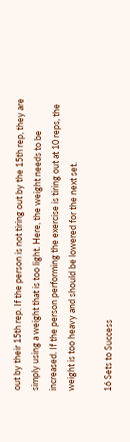out by their 15th rep. If the person is not tiring out by the 15th rep, they are simply using a weight that is too light. Here, the weight needs to be increased. If the person performing the exercise is tiring out at 10 reps, the weight is too heavy and should be lowered for the next set.

16 Sets to Success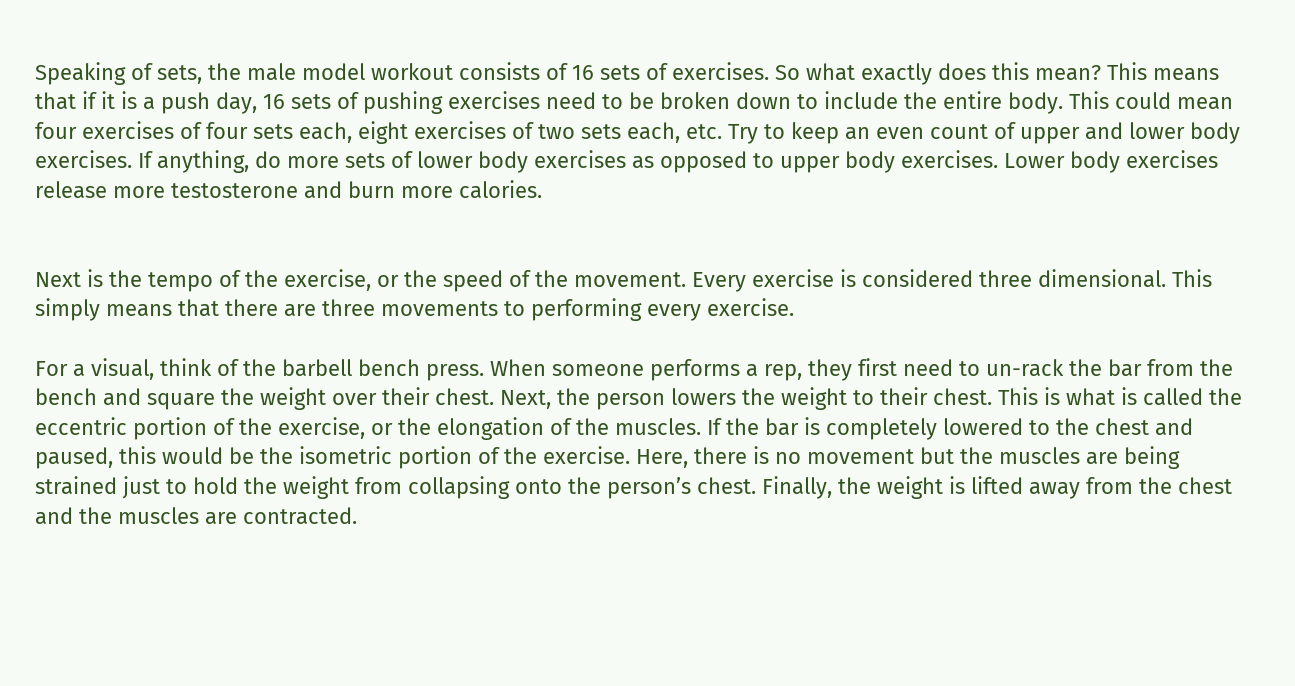Speaking of sets, the male model workout consists of 16 sets of exercises. So what exactly does this mean? This means that if it is a push day, 16 sets of pushing exercises need to be broken down to include the entire body. This could mean four exercises of four sets each, eight exercises of two sets each, etc. Try to keep an even count of upper and lower body exercises. If anything, do more sets of lower body exercises as opposed to upper body exercises. Lower body exercises release more testosterone and burn more calories.


Next is the tempo of the exercise, or the speed of the movement. Every exercise is considered three dimensional. This simply means that there are three movements to performing every exercise.

For a visual, think of the barbell bench press. When someone performs a rep, they first need to un-rack the bar from the bench and square the weight over their chest. Next, the person lowers the weight to their chest. This is what is called the eccentric portion of the exercise, or the elongation of the muscles. If the bar is completely lowered to the chest and paused, this would be the isometric portion of the exercise. Here, there is no movement but the muscles are being strained just to hold the weight from collapsing onto the person’s chest. Finally, the weight is lifted away from the chest and the muscles are contracted.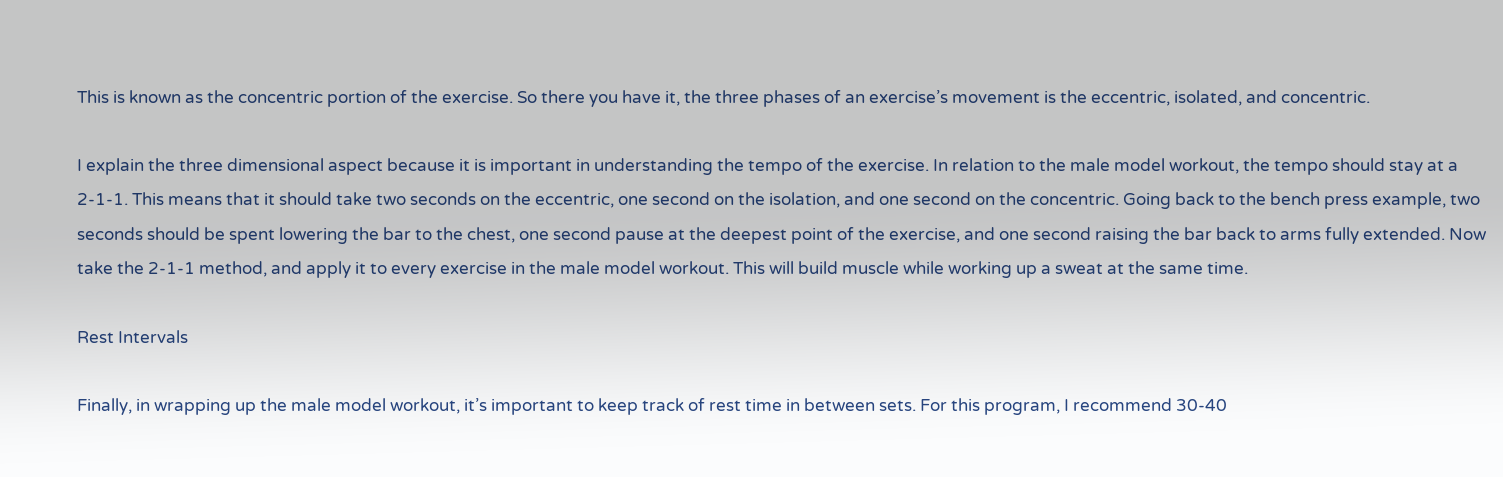This is known as the concentric portion of the exercise. So there you have it, the three phases of an exercise’s movement is the eccentric, isolated, and concentric.

I explain the three dimensional aspect because it is important in understanding the tempo of the exercise. In relation to the male model workout, the tempo should stay at a 2-1-1. This means that it should take two seconds on the eccentric, one second on the isolation, and one second on the concentric. Going back to the bench press example, two seconds should be spent lowering the bar to the chest, one second pause at the deepest point of the exercise, and one second raising the bar back to arms fully extended. Now take the 2-1-1 method, and apply it to every exercise in the male model workout. This will build muscle while working up a sweat at the same time.

Rest Intervals

Finally, in wrapping up the male model workout, it’s important to keep track of rest time in between sets. For this program, I recommend 30-40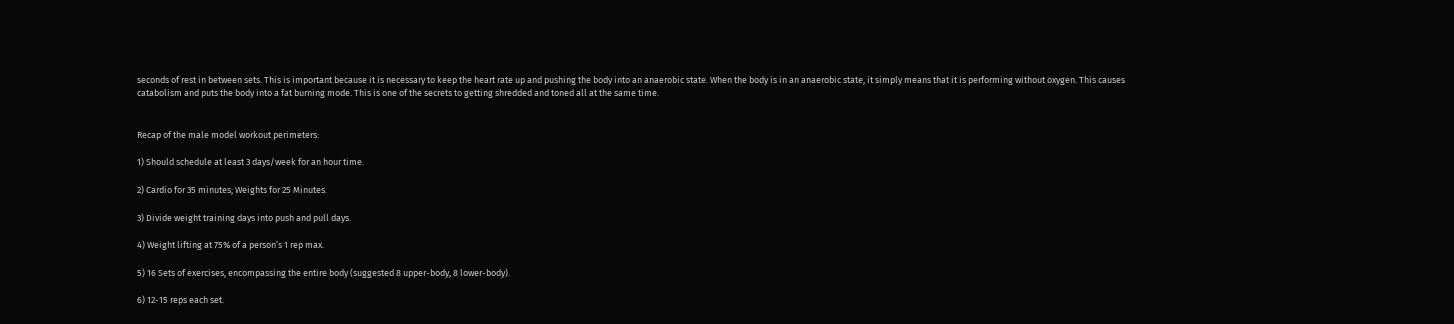seconds of rest in between sets. This is important because it is necessary to keep the heart rate up and pushing the body into an anaerobic state. When the body is in an anaerobic state, it simply means that it is performing without oxygen. This causes catabolism and puts the body into a fat burning mode. This is one of the secrets to getting shredded and toned all at the same time.


Recap of the male model workout perimeters:

1) Should schedule at least 3 days/week for an hour time.

2) Cardio for 35 minutes; Weights for 25 Minutes.

3) Divide weight training days into push and pull days.

4) Weight lifting at 75% of a person’s 1 rep max.

5) 16 Sets of exercises, encompassing the entire body (suggested 8 upper-body, 8 lower-body).

6) 12-15 reps each set.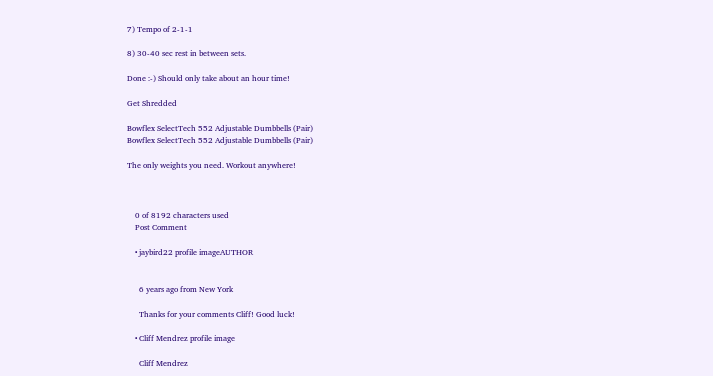7) Tempo of 2-1-1

8) 30-40 sec rest in between sets.

Done :-) Should only take about an hour time!

Get Shredded

Bowflex SelectTech 552 Adjustable Dumbbells (Pair)
Bowflex SelectTech 552 Adjustable Dumbbells (Pair)

The only weights you need. Workout anywhere!



    0 of 8192 characters used
    Post Comment

    • jaybird22 profile imageAUTHOR


      6 years ago from New York

      Thanks for your comments Cliff! Good luck!

    • Cliff Mendrez profile image

      Cliff Mendrez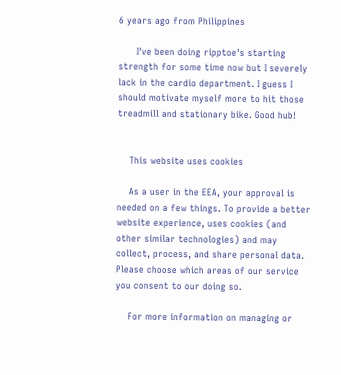6 years ago from Philippines

      I've been doing ripptoe's starting strength for some time now but I severely lack in the cardio department. I guess I should motivate myself more to hit those treadmill and stationary bike. Good hub!


    This website uses cookies

    As a user in the EEA, your approval is needed on a few things. To provide a better website experience, uses cookies (and other similar technologies) and may collect, process, and share personal data. Please choose which areas of our service you consent to our doing so.

    For more information on managing or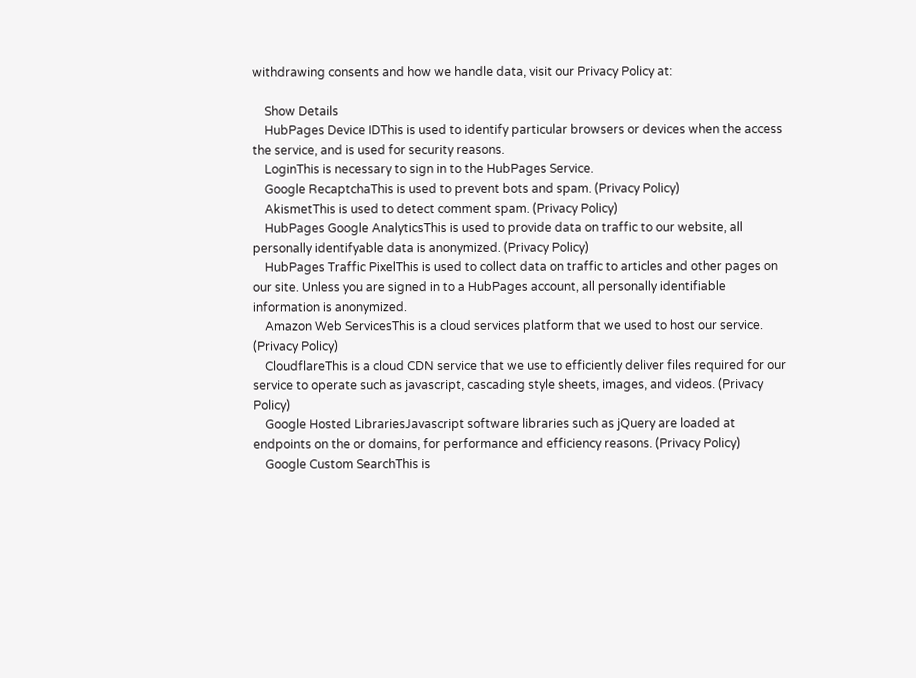withdrawing consents and how we handle data, visit our Privacy Policy at:

    Show Details
    HubPages Device IDThis is used to identify particular browsers or devices when the access the service, and is used for security reasons.
    LoginThis is necessary to sign in to the HubPages Service.
    Google RecaptchaThis is used to prevent bots and spam. (Privacy Policy)
    AkismetThis is used to detect comment spam. (Privacy Policy)
    HubPages Google AnalyticsThis is used to provide data on traffic to our website, all personally identifyable data is anonymized. (Privacy Policy)
    HubPages Traffic PixelThis is used to collect data on traffic to articles and other pages on our site. Unless you are signed in to a HubPages account, all personally identifiable information is anonymized.
    Amazon Web ServicesThis is a cloud services platform that we used to host our service. (Privacy Policy)
    CloudflareThis is a cloud CDN service that we use to efficiently deliver files required for our service to operate such as javascript, cascading style sheets, images, and videos. (Privacy Policy)
    Google Hosted LibrariesJavascript software libraries such as jQuery are loaded at endpoints on the or domains, for performance and efficiency reasons. (Privacy Policy)
    Google Custom SearchThis is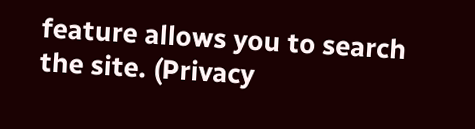feature allows you to search the site. (Privacy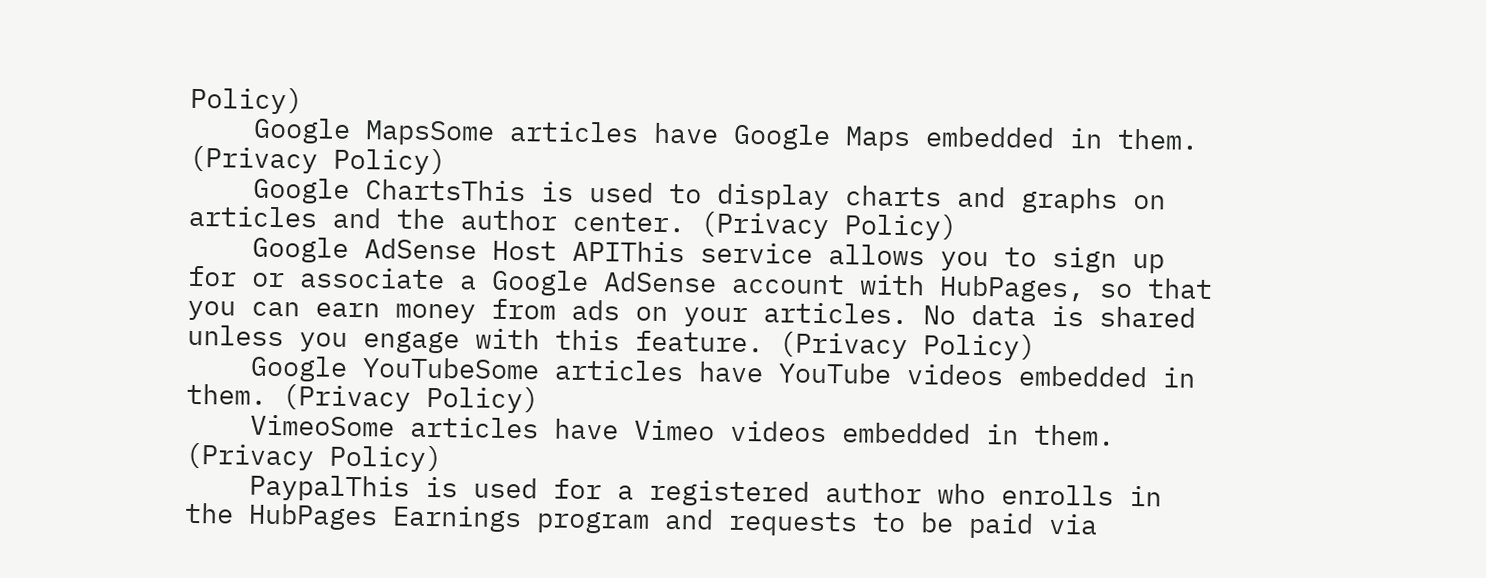Policy)
    Google MapsSome articles have Google Maps embedded in them. (Privacy Policy)
    Google ChartsThis is used to display charts and graphs on articles and the author center. (Privacy Policy)
    Google AdSense Host APIThis service allows you to sign up for or associate a Google AdSense account with HubPages, so that you can earn money from ads on your articles. No data is shared unless you engage with this feature. (Privacy Policy)
    Google YouTubeSome articles have YouTube videos embedded in them. (Privacy Policy)
    VimeoSome articles have Vimeo videos embedded in them. (Privacy Policy)
    PaypalThis is used for a registered author who enrolls in the HubPages Earnings program and requests to be paid via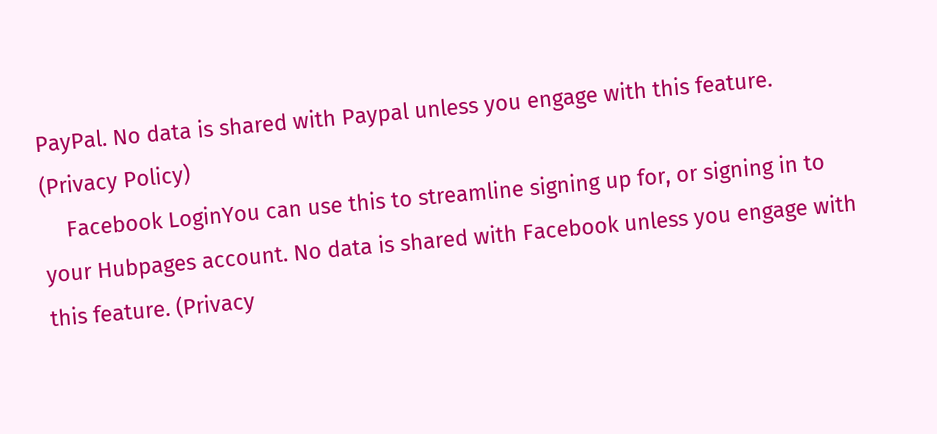PayPal. No data is shared with Paypal unless you engage with this feature. (Privacy Policy)
    Facebook LoginYou can use this to streamline signing up for, or signing in to your Hubpages account. No data is shared with Facebook unless you engage with this feature. (Privacy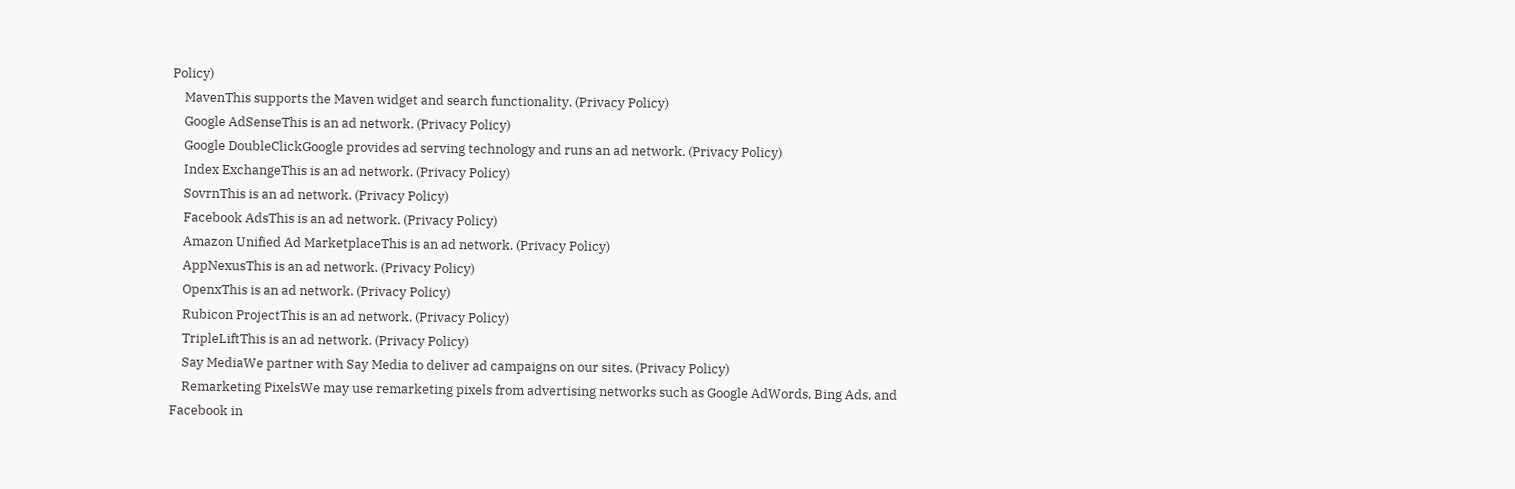Policy)
    MavenThis supports the Maven widget and search functionality. (Privacy Policy)
    Google AdSenseThis is an ad network. (Privacy Policy)
    Google DoubleClickGoogle provides ad serving technology and runs an ad network. (Privacy Policy)
    Index ExchangeThis is an ad network. (Privacy Policy)
    SovrnThis is an ad network. (Privacy Policy)
    Facebook AdsThis is an ad network. (Privacy Policy)
    Amazon Unified Ad MarketplaceThis is an ad network. (Privacy Policy)
    AppNexusThis is an ad network. (Privacy Policy)
    OpenxThis is an ad network. (Privacy Policy)
    Rubicon ProjectThis is an ad network. (Privacy Policy)
    TripleLiftThis is an ad network. (Privacy Policy)
    Say MediaWe partner with Say Media to deliver ad campaigns on our sites. (Privacy Policy)
    Remarketing PixelsWe may use remarketing pixels from advertising networks such as Google AdWords, Bing Ads, and Facebook in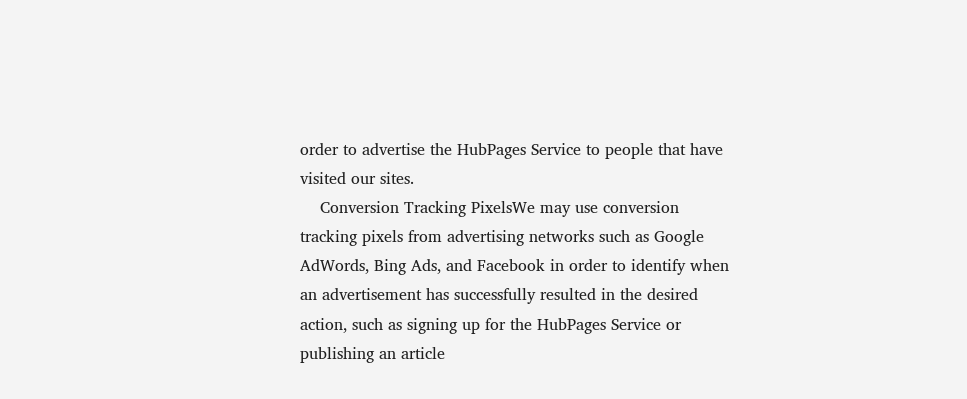order to advertise the HubPages Service to people that have visited our sites.
    Conversion Tracking PixelsWe may use conversion tracking pixels from advertising networks such as Google AdWords, Bing Ads, and Facebook in order to identify when an advertisement has successfully resulted in the desired action, such as signing up for the HubPages Service or publishing an article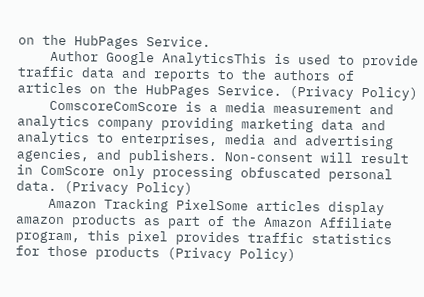on the HubPages Service.
    Author Google AnalyticsThis is used to provide traffic data and reports to the authors of articles on the HubPages Service. (Privacy Policy)
    ComscoreComScore is a media measurement and analytics company providing marketing data and analytics to enterprises, media and advertising agencies, and publishers. Non-consent will result in ComScore only processing obfuscated personal data. (Privacy Policy)
    Amazon Tracking PixelSome articles display amazon products as part of the Amazon Affiliate program, this pixel provides traffic statistics for those products (Privacy Policy)